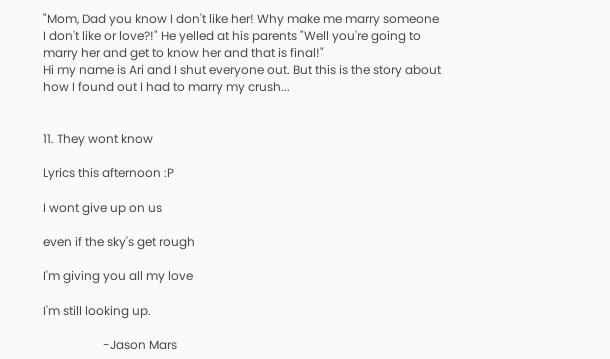"Mom, Dad you know I don't like her! Why make me marry someone I don't like or love?!" He yelled at his parents "Well you're going to marry her and get to know her and that is final!"
Hi my name is Ari and I shut everyone out. But this is the story about how I found out I had to marry my crush...


11. They wont know

Lyrics this afternoon :P

I wont give up on us

even if the sky's get rough

I'm giving you all my love

I'm still looking up.

                    -Jason Mars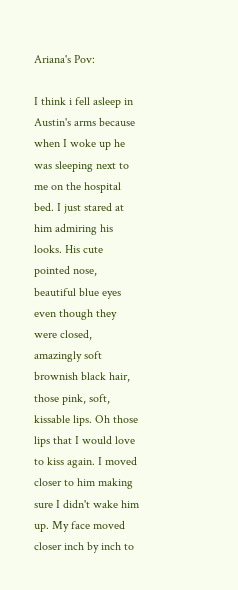Ariana's Pov:

I think i fell asleep in Austin's arms because when I woke up he was sleeping next to me on the hospital bed. I just stared at him admiring his looks. His cute pointed nose, beautiful blue eyes even though they were closed, amazingly soft brownish black hair, those pink, soft, kissable lips. Oh those lips that I would love to kiss again. I moved closer to him making sure I didn't wake him up. My face moved closer inch by inch to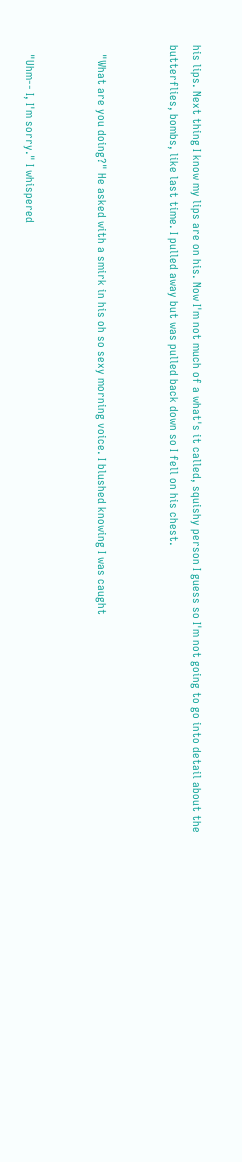his lips. Next thing I know my lips are on his. Now I'm not much of a what's it called, squishy person I guess so I'm not going to go into detail about the butterflies, bombs, like last time. I pulled away but was pulled back down so I fell on his chest.


   "What are you doing?" He asked with a smirk in his oh so sexy morning voice. I blushed knowing I was caught


   "Uhm-- I, I'm sorry." I whispered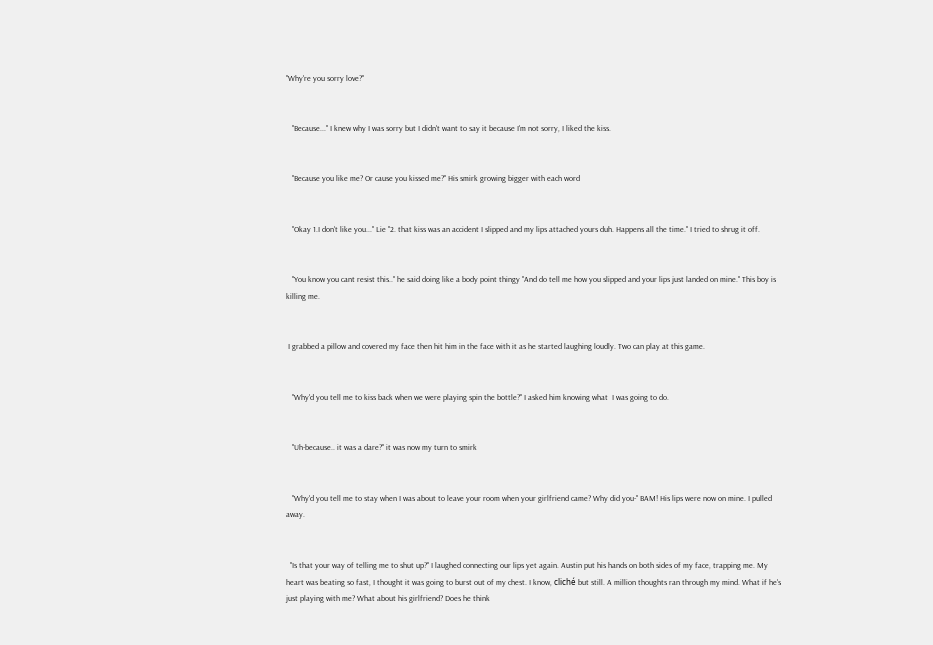"Why're you sorry love?"


   "Because..." I knew why I was sorry but I didn't want to say it because I'm not sorry, I liked the kiss.


   "Because you like me? Or cause you kissed me?" His smirk growing bigger with each word


   "Okay 1.I don't like you..." Lie "2. that kiss was an accident I slipped and my lips attached yours duh. Happens all the time." I tried to shrug it off.


   "You know you cant resist this.." he said doing like a body point thingy "And do tell me how you slipped and your lips just landed on mine." This boy is killing me.


 I grabbed a pillow and covered my face then hit him in the face with it as he started laughing loudly. Two can play at this game.


   "Why'd you tell me to kiss back when we were playing spin the bottle?" I asked him knowing what  I was going to do.


   "Uh-because.. it was a dare?" it was now my turn to smirk


   "Why'd you tell me to stay when I was about to leave your room when your girlfriend came? Why did you-" BAM! His lips were now on mine. I pulled away.


  "Is that your way of telling me to shut up?" I laughed connecting our lips yet again. Austin put his hands on both sides of my face, trapping me. My heart was beating so fast, I thought it was going to burst out of my chest. I know, cliché but still. A million thoughts ran through my mind. What if he's just playing with me? What about his girlfriend? Does he think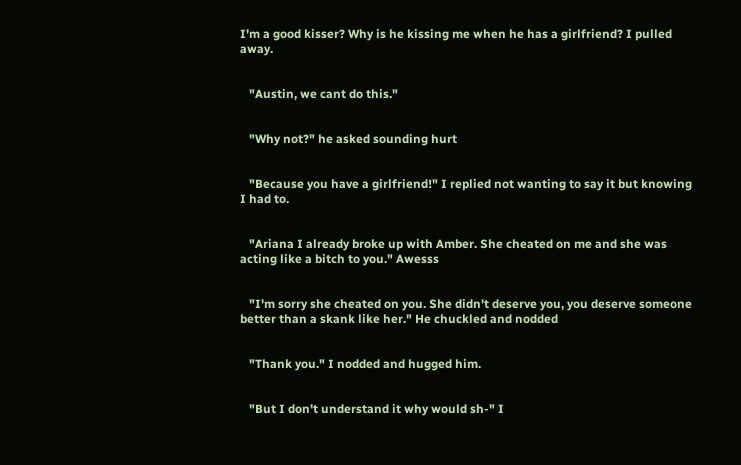I'm a good kisser? Why is he kissing me when he has a girlfriend? I pulled away.


   "Austin, we cant do this."


   "Why not?" he asked sounding hurt


   "Because you have a girlfriend!" I replied not wanting to say it but knowing I had to.


   "Ariana I already broke up with Amber. She cheated on me and she was acting like a bitch to you." Awesss


   "I'm sorry she cheated on you. She didn't deserve you, you deserve someone better than a skank like her." He chuckled and nodded


   "Thank you." I nodded and hugged him.


   "But I don't understand it why would sh-" I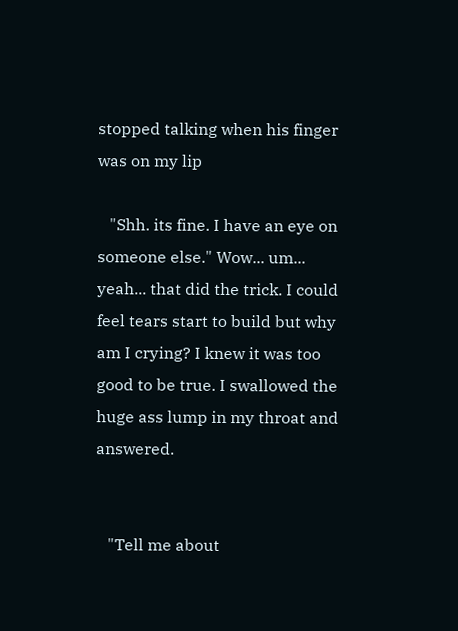stopped talking when his finger was on my lip

   "Shh. its fine. I have an eye on someone else." Wow... um... yeah... that did the trick. I could feel tears start to build but why am I crying? I knew it was too good to be true. I swallowed the huge ass lump in my throat and answered.


   "Tell me about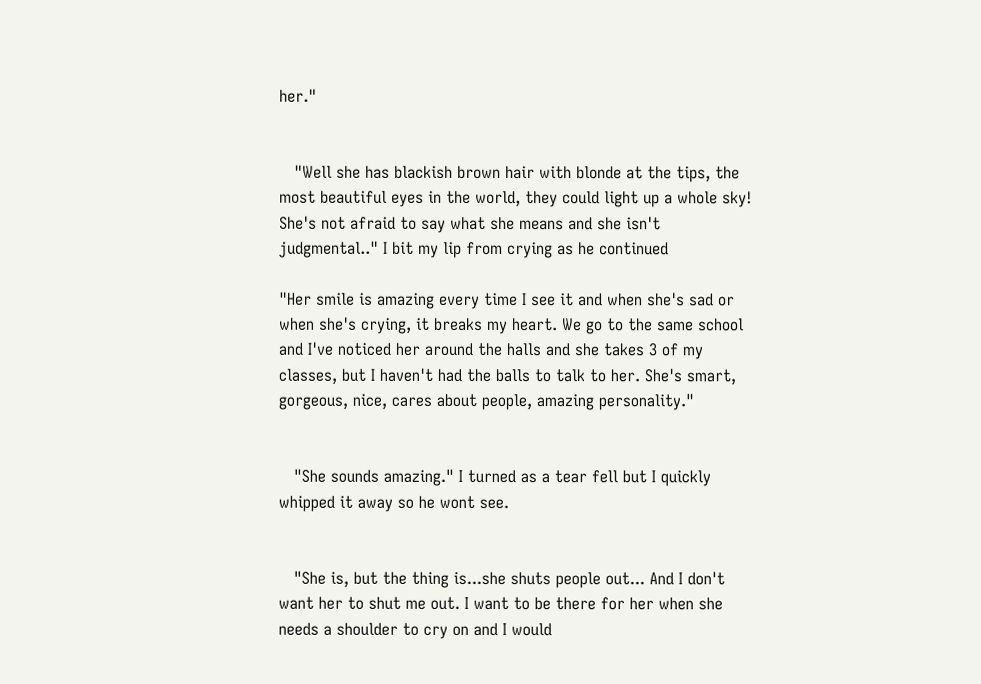her."


   "Well she has blackish brown hair with blonde at the tips, the most beautiful eyes in the world, they could light up a whole sky! She's not afraid to say what she means and she isn't judgmental.." I bit my lip from crying as he continued

"Her smile is amazing every time I see it and when she's sad or when she's crying, it breaks my heart. We go to the same school and I've noticed her around the halls and she takes 3 of my classes, but I haven't had the balls to talk to her. She's smart, gorgeous, nice, cares about people, amazing personality."


   "She sounds amazing." I turned as a tear fell but I quickly whipped it away so he wont see.


   "She is, but the thing is...she shuts people out... And I don't want her to shut me out. I want to be there for her when she needs a shoulder to cry on and I would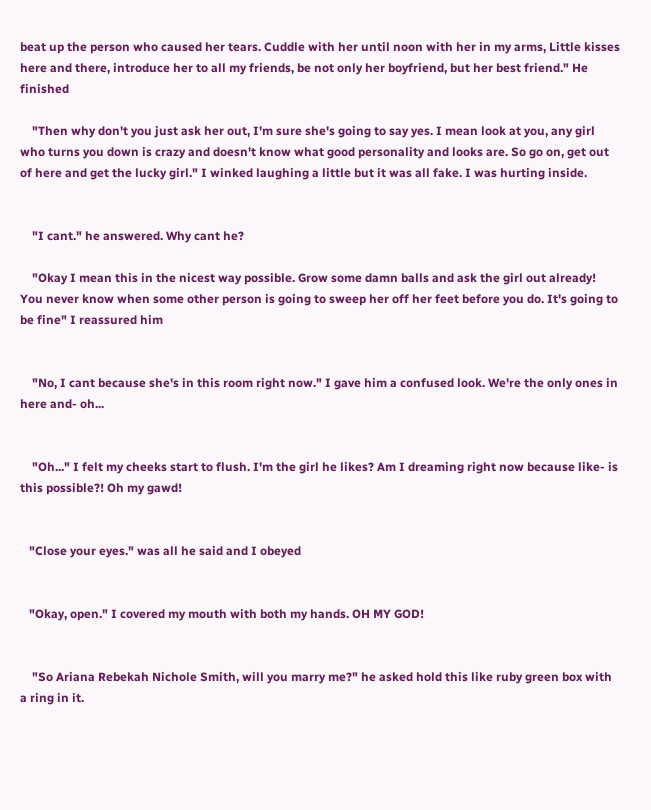beat up the person who caused her tears. Cuddle with her until noon with her in my arms, Little kisses here and there, introduce her to all my friends, be not only her boyfriend, but her best friend." He finished

    "Then why don't you just ask her out, I'm sure she's going to say yes. I mean look at you, any girl who turns you down is crazy and doesn't know what good personality and looks are. So go on, get out of here and get the lucky girl." I winked laughing a little but it was all fake. I was hurting inside.


    "I cant." he answered. Why cant he?

    "Okay I mean this in the nicest way possible. Grow some damn balls and ask the girl out already! You never know when some other person is going to sweep her off her feet before you do. It's going to be fine" I reassured him


    "No, I cant because she's in this room right now." I gave him a confused look. We're the only ones in here and- oh...


    "Oh..." I felt my cheeks start to flush. I'm the girl he likes? Am I dreaming right now because like- is this possible?! Oh my gawd!


   "Close your eyes." was all he said and I obeyed


   "Okay, open." I covered my mouth with both my hands. OH MY GOD!


    "So Ariana Rebekah Nichole Smith, will you marry me?" he asked hold this like ruby green box with a ring in it.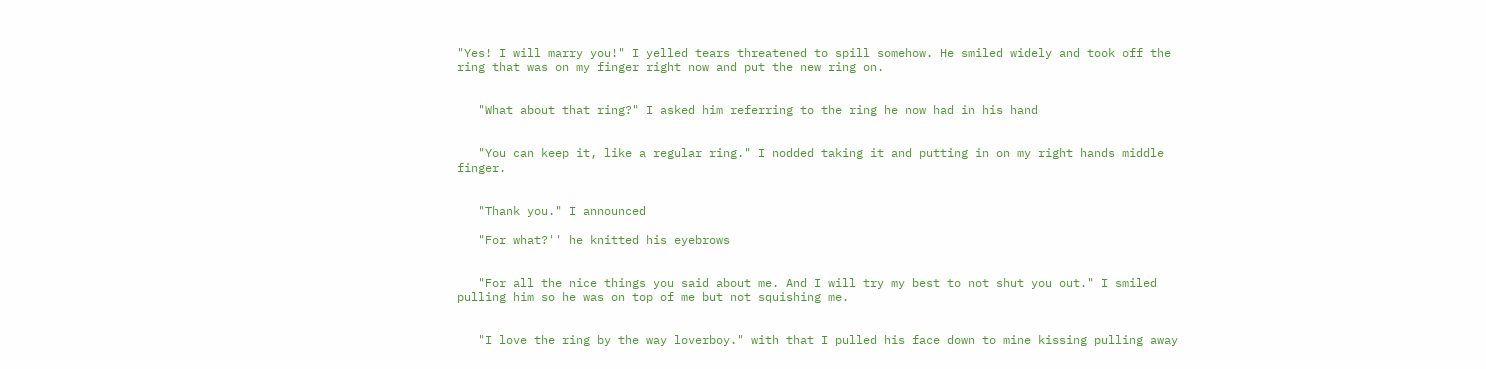"Yes! I will marry you!" I yelled tears threatened to spill somehow. He smiled widely and took off the ring that was on my finger right now and put the new ring on.


   "What about that ring?" I asked him referring to the ring he now had in his hand


   "You can keep it, like a regular ring." I nodded taking it and putting in on my right hands middle finger.


   "Thank you." I announced

   "For what?'' he knitted his eyebrows


   "For all the nice things you said about me. And I will try my best to not shut you out." I smiled pulling him so he was on top of me but not squishing me.


   "I love the ring by the way loverboy." with that I pulled his face down to mine kissing pulling away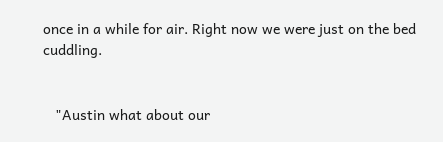once in a while for air. Right now we were just on the bed cuddling.


   "Austin what about our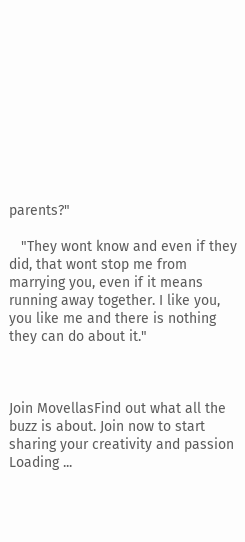parents?"

   "They wont know and even if they did, that wont stop me from marrying you, even if it means running away together. I like you, you like me and there is nothing they can do about it."



Join MovellasFind out what all the buzz is about. Join now to start sharing your creativity and passion
Loading ...